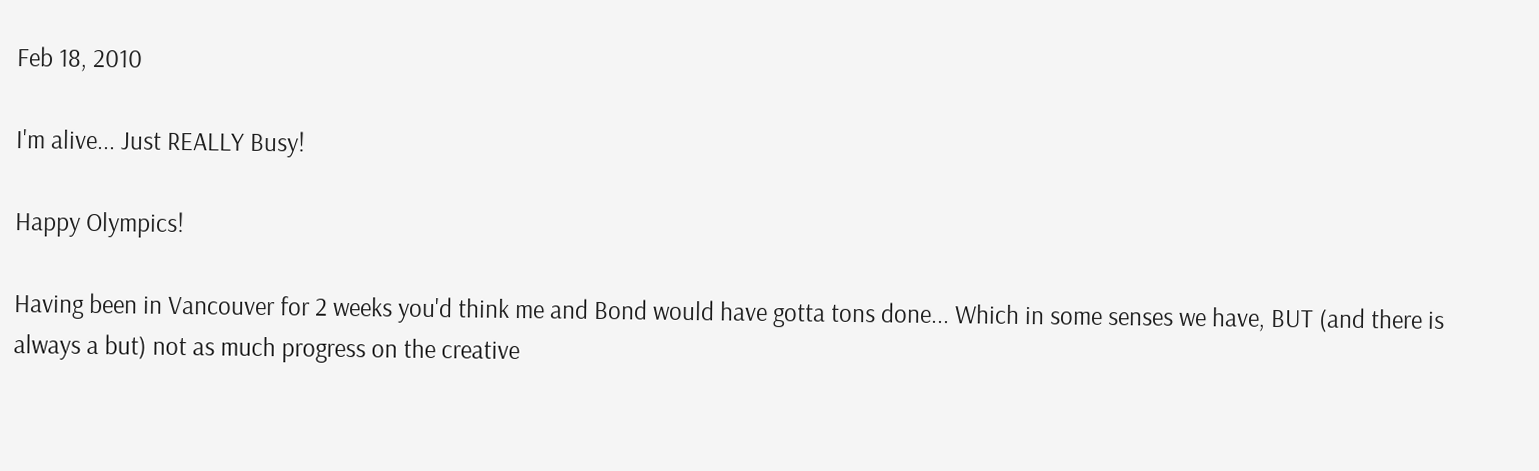Feb 18, 2010

I'm alive... Just REALLY Busy!

Happy Olympics!

Having been in Vancouver for 2 weeks you'd think me and Bond would have gotta tons done... Which in some senses we have, BUT (and there is always a but) not as much progress on the creative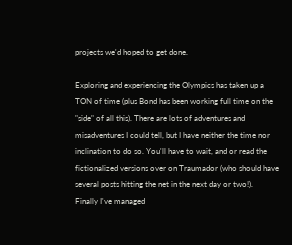projects we'd hoped to get done.

Exploring and experiencing the Olympics has taken up a TON of time (plus Bond has been working full time on the "side" of all this). There are lots of adventures and misadventures I could tell, but I have neither the time nor inclination to do so. You'll have to wait, and or read the fictionalized versions over on Traumador (who should have several posts hitting the net in the next day or two!).
Finally I've managed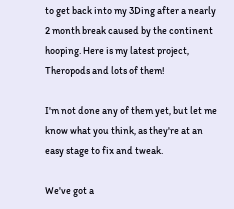to get back into my 3Ding after a nearly 2 month break caused by the continent hooping. Here is my latest project, Theropods and lots of them!

I'm not done any of them yet, but let me know what you think, as they're at an easy stage to fix and tweak.

We've got a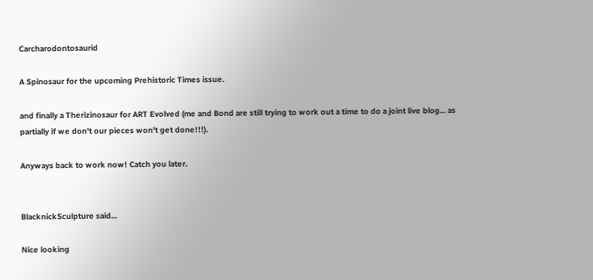Carcharodontosaurid

A Spinosaur for the upcoming Prehistoric Times issue.

and finally a Therizinosaur for ART Evolved (me and Bond are still trying to work out a time to do a joint live blog... as partially if we don't our pieces won't get done!!!).

Anyways back to work now! Catch you later.


BlacknickSculpture said...

Nice looking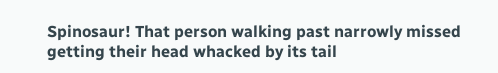Spinosaur! That person walking past narrowly missed getting their head whacked by its tail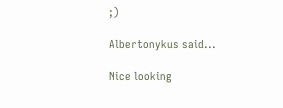;)

Albertonykus said...

Nice looking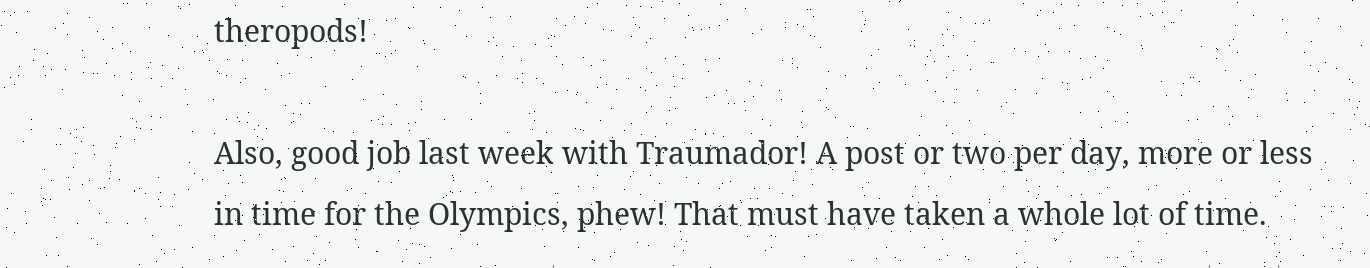theropods!

Also, good job last week with Traumador! A post or two per day, more or less in time for the Olympics, phew! That must have taken a whole lot of time.